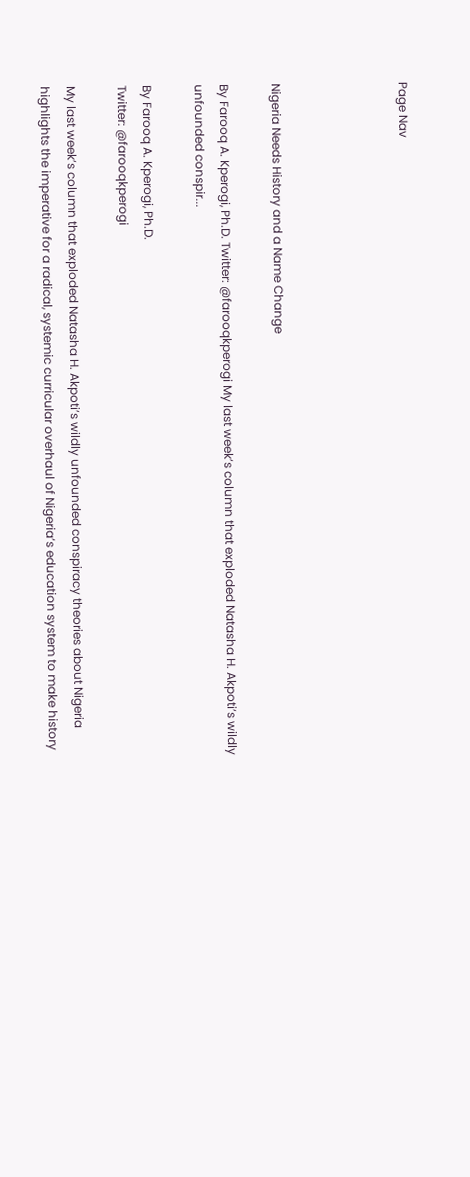Page Nav




Nigeria Needs History and a Name Change

By Farooq A. Kperogi, Ph.D. Twitter: @farooqkperogi My last week’s column that exploded Natasha H. Akpoti’s wildly unfounded conspir...

By Farooq A. Kperogi, Ph.D.
Twitter: @farooqkperogi

My last week’s column that exploded Natasha H. Akpoti’s wildly unfounded conspiracy theories about Nigeria highlights the imperative for a radical, systemic curricular overhaul of Nigeria’s education system to make history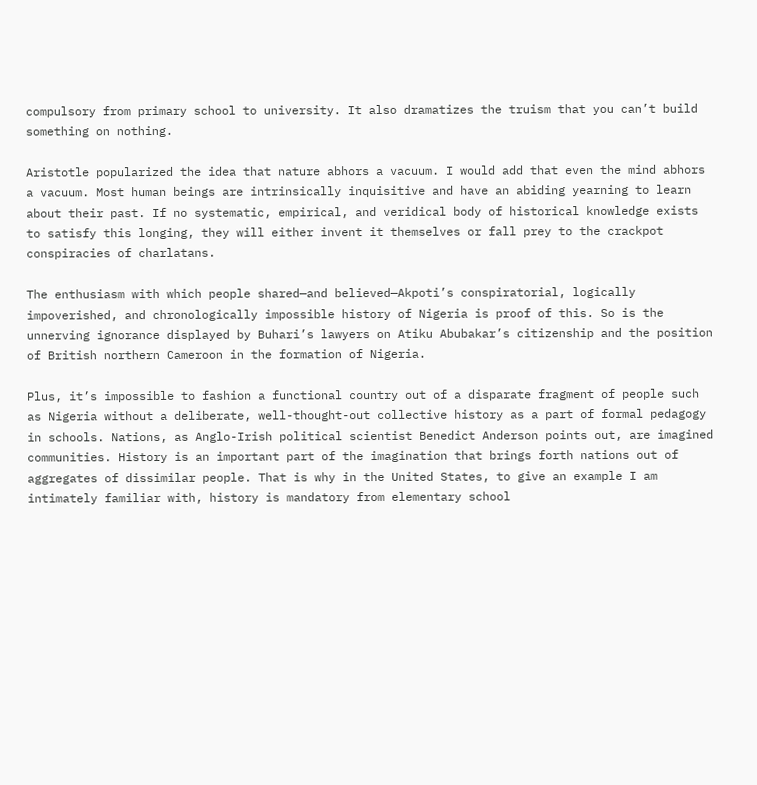compulsory from primary school to university. It also dramatizes the truism that you can’t build something on nothing.

Aristotle popularized the idea that nature abhors a vacuum. I would add that even the mind abhors a vacuum. Most human beings are intrinsically inquisitive and have an abiding yearning to learn about their past. If no systematic, empirical, and veridical body of historical knowledge exists to satisfy this longing, they will either invent it themselves or fall prey to the crackpot conspiracies of charlatans.

The enthusiasm with which people shared—and believed—Akpoti’s conspiratorial, logically impoverished, and chronologically impossible history of Nigeria is proof of this. So is the unnerving ignorance displayed by Buhari’s lawyers on Atiku Abubakar’s citizenship and the position of British northern Cameroon in the formation of Nigeria.

Plus, it’s impossible to fashion a functional country out of a disparate fragment of people such as Nigeria without a deliberate, well-thought-out collective history as a part of formal pedagogy in schools. Nations, as Anglo-Irish political scientist Benedict Anderson points out, are imagined communities. History is an important part of the imagination that brings forth nations out of aggregates of dissimilar people. That is why in the United States, to give an example I am intimately familiar with, history is mandatory from elementary school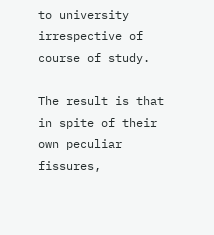to university irrespective of course of study.

The result is that in spite of their own peculiar fissures,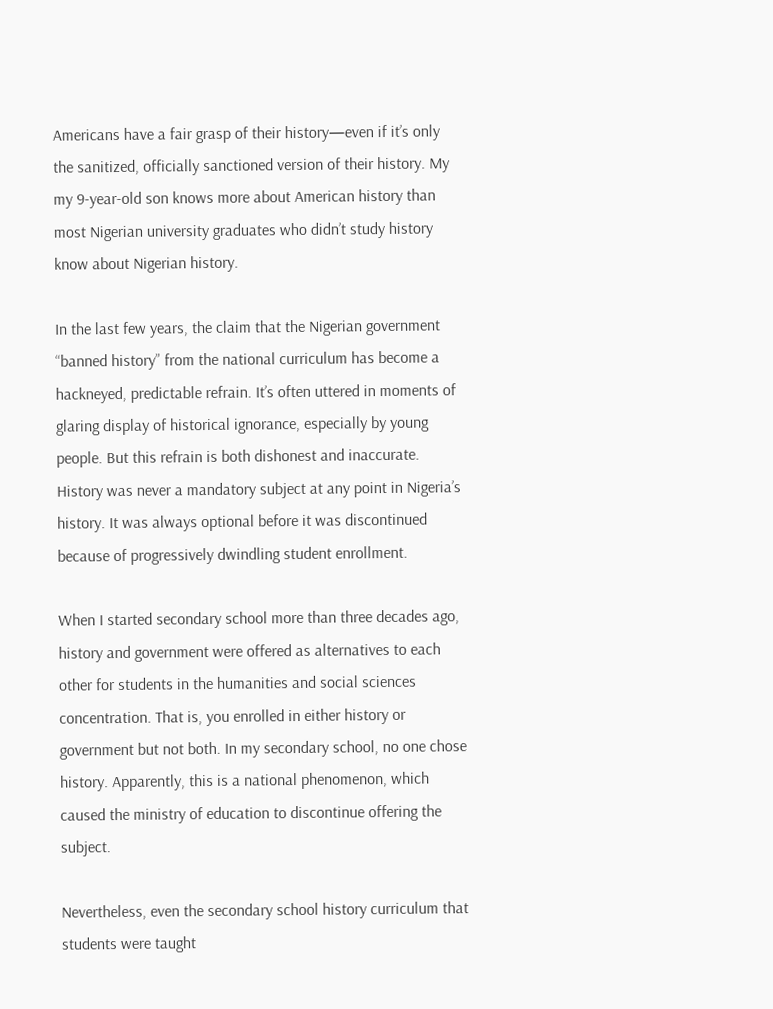Americans have a fair grasp of their history—even if it’s only the sanitized, officially sanctioned version of their history. My my 9-year-old son knows more about American history than most Nigerian university graduates who didn’t study history know about Nigerian history.

In the last few years, the claim that the Nigerian government “banned history” from the national curriculum has become a hackneyed, predictable refrain. It’s often uttered in moments of glaring display of historical ignorance, especially by young people. But this refrain is both dishonest and inaccurate. History was never a mandatory subject at any point in Nigeria’s history. It was always optional before it was discontinued because of progressively dwindling student enrollment.

When I started secondary school more than three decades ago, history and government were offered as alternatives to each other for students in the humanities and social sciences concentration. That is, you enrolled in either history or government but not both. In my secondary school, no one chose history. Apparently, this is a national phenomenon, which caused the ministry of education to discontinue offering the subject.

Nevertheless, even the secondary school history curriculum that students were taught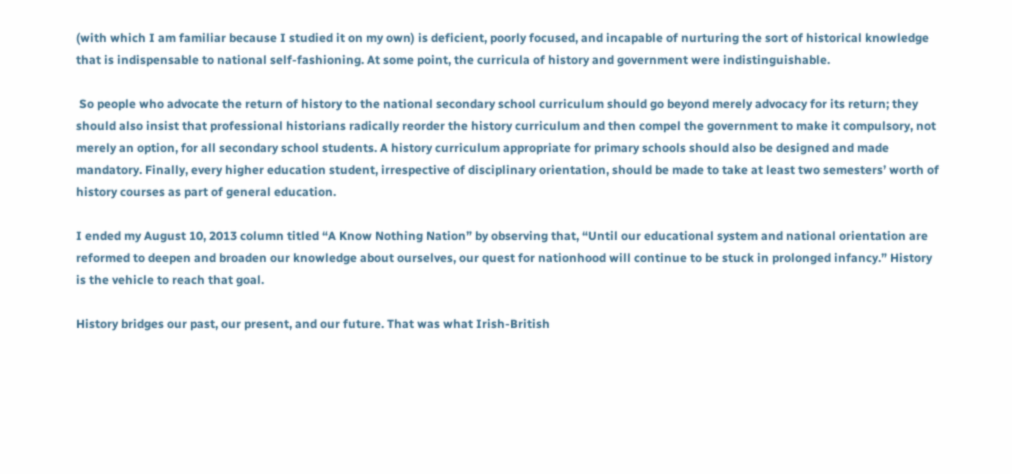(with which I am familiar because I studied it on my own) is deficient, poorly focused, and incapable of nurturing the sort of historical knowledge that is indispensable to national self-fashioning. At some point, the curricula of history and government were indistinguishable.

 So people who advocate the return of history to the national secondary school curriculum should go beyond merely advocacy for its return; they should also insist that professional historians radically reorder the history curriculum and then compel the government to make it compulsory, not merely an option, for all secondary school students. A history curriculum appropriate for primary schools should also be designed and made mandatory. Finally, every higher education student, irrespective of disciplinary orientation, should be made to take at least two semesters’ worth of history courses as part of general education.

I ended my August 10, 2013 column titled “A Know Nothing Nation” by observing that, “Until our educational system and national orientation are reformed to deepen and broaden our knowledge about ourselves, our quest for nationhood will continue to be stuck in prolonged infancy.” History is the vehicle to reach that goal.

History bridges our past, our present, and our future. That was what Irish-British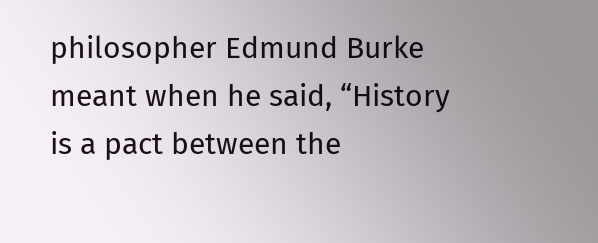philosopher Edmund Burke meant when he said, “History is a pact between the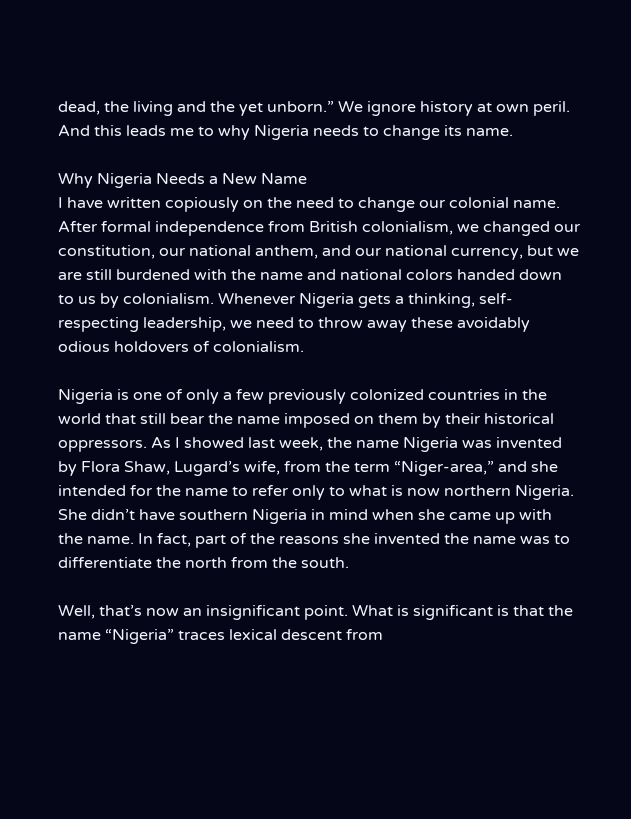dead, the living and the yet unborn.” We ignore history at own peril. And this leads me to why Nigeria needs to change its name.

Why Nigeria Needs a New Name
I have written copiously on the need to change our colonial name. After formal independence from British colonialism, we changed our constitution, our national anthem, and our national currency, but we are still burdened with the name and national colors handed down to us by colonialism. Whenever Nigeria gets a thinking, self-respecting leadership, we need to throw away these avoidably odious holdovers of colonialism.

Nigeria is one of only a few previously colonized countries in the world that still bear the name imposed on them by their historical oppressors. As I showed last week, the name Nigeria was invented by Flora Shaw, Lugard’s wife, from the term “Niger-area,” and she intended for the name to refer only to what is now northern Nigeria. She didn’t have southern Nigeria in mind when she came up with the name. In fact, part of the reasons she invented the name was to differentiate the north from the south.

Well, that’s now an insignificant point. What is significant is that the name “Nigeria” traces lexical descent from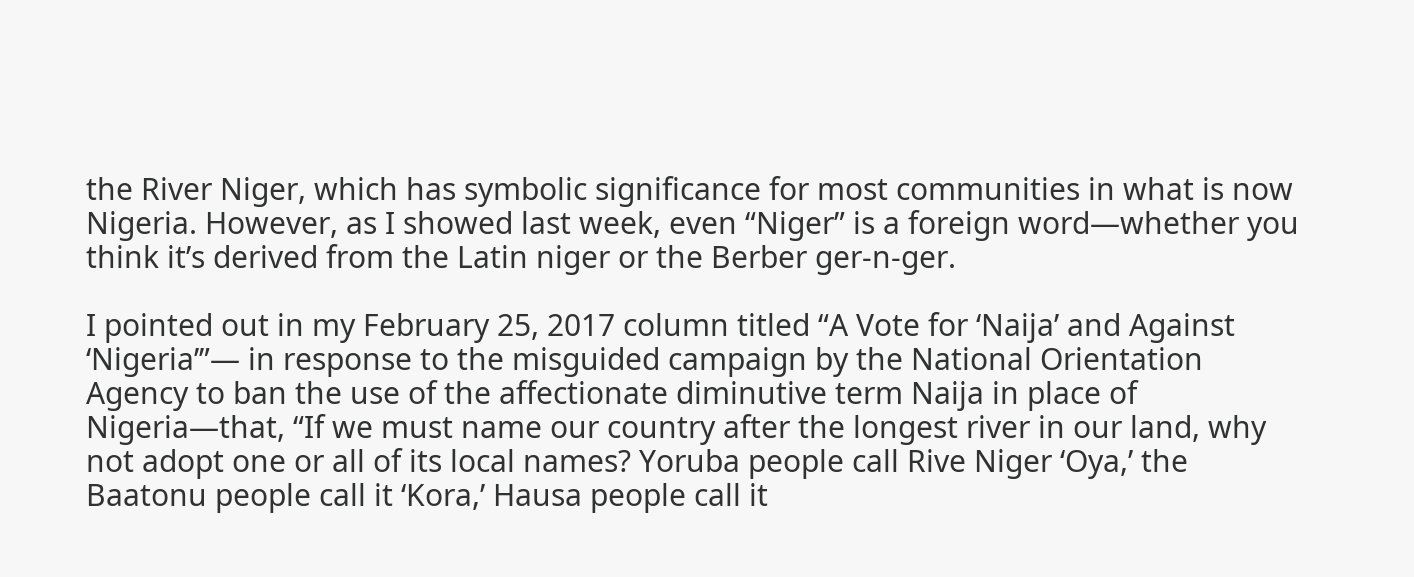the River Niger, which has symbolic significance for most communities in what is now Nigeria. However, as I showed last week, even “Niger” is a foreign word—whether you think it’s derived from the Latin niger or the Berber ger-n-ger.

I pointed out in my February 25, 2017 column titled “A Vote for ‘Naija’ and Against ‘Nigeria’”— in response to the misguided campaign by the National Orientation Agency to ban the use of the affectionate diminutive term Naija in place of Nigeria—that, “If we must name our country after the longest river in our land, why not adopt one or all of its local names? Yoruba people call Rive Niger ‘Oya,’ the Baatonu people call it ‘Kora,’ Hausa people call it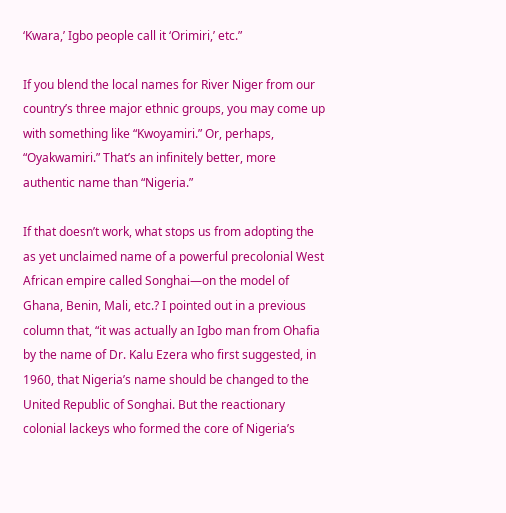‘Kwara,’ Igbo people call it ‘Orimiri,’ etc.”

If you blend the local names for River Niger from our country’s three major ethnic groups, you may come up with something like “Kwoyamiri.” Or, perhaps, “Oyakwamiri.” That’s an infinitely better, more authentic name than “Nigeria.”

If that doesn’t work, what stops us from adopting the as yet unclaimed name of a powerful precolonial West African empire called Songhai—on the model of Ghana, Benin, Mali, etc.? I pointed out in a previous column that, “it was actually an Igbo man from Ohafia by the name of Dr. Kalu Ezera who first suggested, in 1960, that Nigeria’s name should be changed to the United Republic of Songhai. But the reactionary colonial lackeys who formed the core of Nigeria’s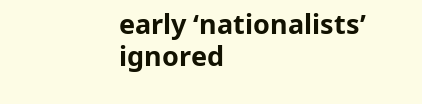early ‘nationalists’ ignored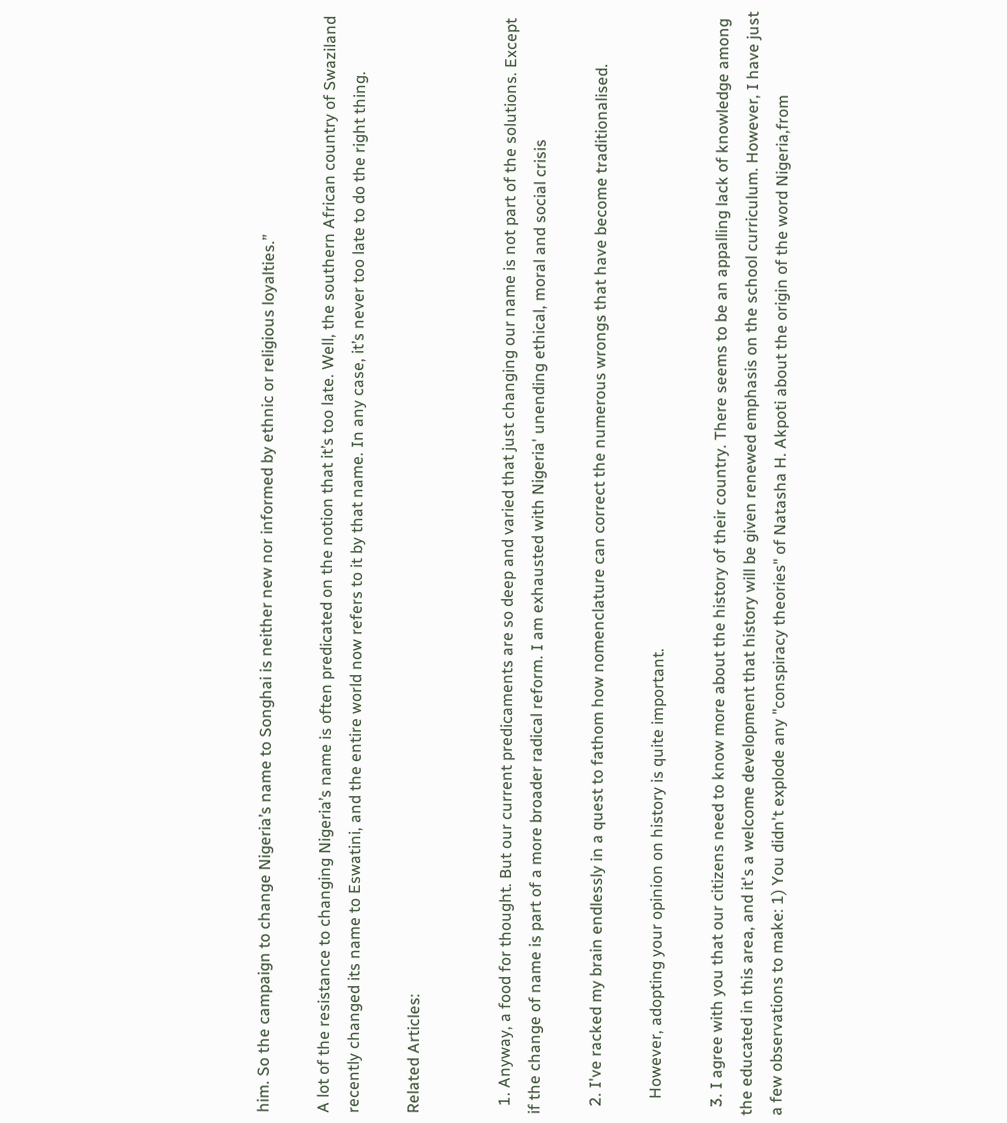him. So the campaign to change Nigeria’s name to Songhai is neither new nor informed by ethnic or religious loyalties.”

A lot of the resistance to changing Nigeria’s name is often predicated on the notion that it’s too late. Well, the southern African country of Swaziland recently changed its name to Eswatini, and the entire world now refers to it by that name. In any case, it’s never too late to do the right thing.

Related Articles:


  1. Anyway, a food for thought. But our current predicaments are so deep and varied that just changing our name is not part of the solutions. Except if the change of name is part of a more broader radical reform. I am exhausted with Nigeria' unending ethical, moral and social crisis

  2. I've racked my brain endlessly in a quest to fathom how nomenclature can correct the numerous wrongs that have become traditionalised.

    However, adopting your opinion on history is quite important.

  3. I agree with you that our citizens need to know more about the history of their country. There seems to be an appalling lack of knowledge among the educated in this area, and it's a welcome development that history will be given renewed emphasis on the school curriculum. However, I have just a few observations to make: 1) You didn't explode any "conspiracy theories" of Natasha H. Akpoti about the origin of the word Nigeria,from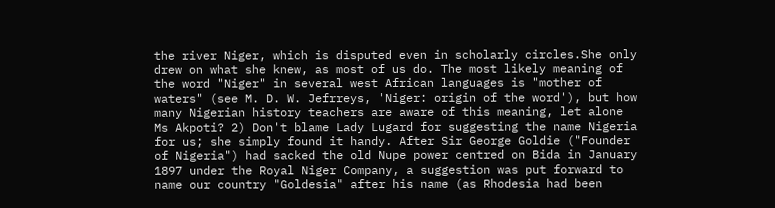the river Niger, which is disputed even in scholarly circles.She only drew on what she knew, as most of us do. The most likely meaning of the word "Niger" in several west African languages is "mother of waters" (see M. D. W. Jefrreys, 'Niger: origin of the word'), but how many Nigerian history teachers are aware of this meaning, let alone Ms Akpoti? 2) Don't blame Lady Lugard for suggesting the name Nigeria for us; she simply found it handy. After Sir George Goldie ("Founder of Nigeria") had sacked the old Nupe power centred on Bida in January 1897 under the Royal Niger Company, a suggestion was put forward to name our country "Goldesia" after his name (as Rhodesia had been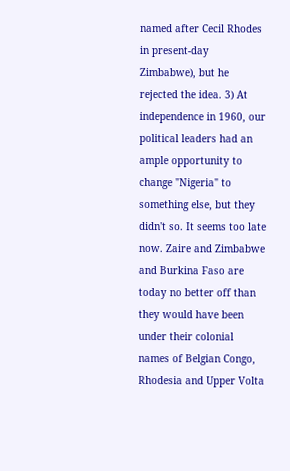named after Cecil Rhodes in present-day Zimbabwe), but he rejected the idea. 3) At independence in 1960, our political leaders had an ample opportunity to change "Nigeria" to something else, but they didn't so. It seems too late now. Zaire and Zimbabwe and Burkina Faso are today no better off than they would have been under their colonial names of Belgian Congo, Rhodesia and Upper Volta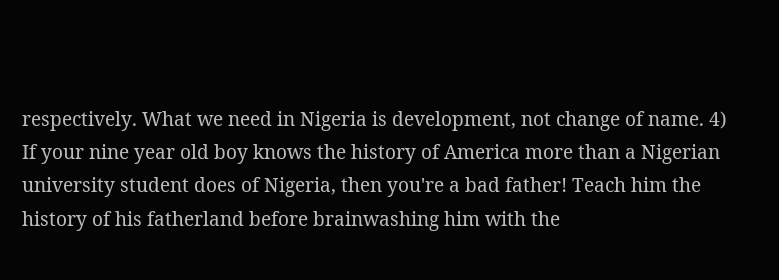respectively. What we need in Nigeria is development, not change of name. 4) If your nine year old boy knows the history of America more than a Nigerian university student does of Nigeria, then you're a bad father! Teach him the history of his fatherland before brainwashing him with the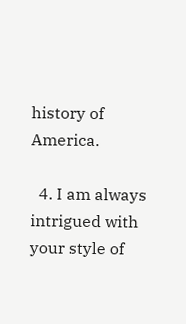history of America.

  4. I am always intrigued with your style of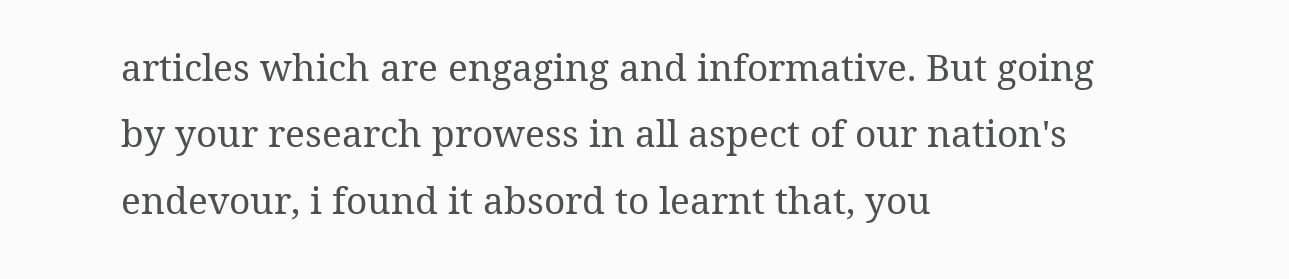articles which are engaging and informative. But going by your research prowess in all aspect of our nation's endevour, i found it absord to learnt that, you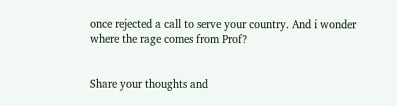once rejected a call to serve your country. And i wonder where the rage comes from Prof?


Share your thoughts and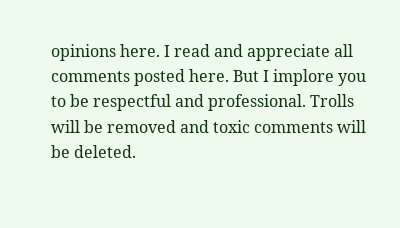opinions here. I read and appreciate all comments posted here. But I implore you to be respectful and professional. Trolls will be removed and toxic comments will be deleted.